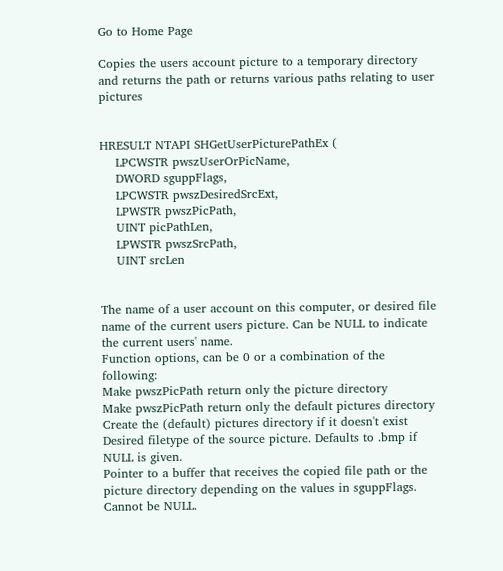Go to Home Page

Copies the users account picture to a temporary directory and returns the path or returns various paths relating to user pictures


HRESULT NTAPI SHGetUserPicturePathEx (
    LPCWSTR pwszUserOrPicName,
    DWORD sguppFlags,
    LPCWSTR pwszDesiredSrcExt,
    LPWSTR pwszPicPath,
    UINT picPathLen,
    LPWSTR pwszSrcPath,
    UINT srcLen


The name of a user account on this computer, or desired file name of the current users picture. Can be NULL to indicate the current users' name.
Function options, can be 0 or a combination of the following:
Make pwszPicPath return only the picture directory
Make pwszPicPath return only the default pictures directory
Create the (default) pictures directory if it doesn't exist
Desired filetype of the source picture. Defaults to .bmp if NULL is given.
Pointer to a buffer that receives the copied file path or the picture directory depending on the values in sguppFlags. Cannot be NULL.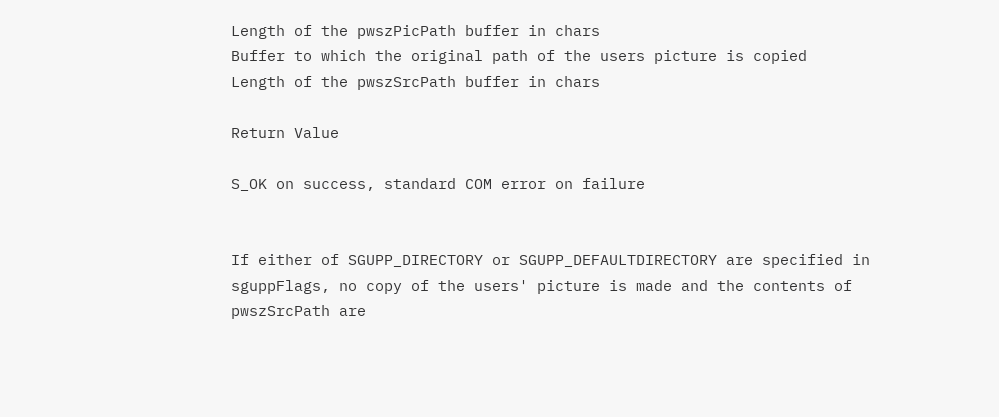Length of the pwszPicPath buffer in chars
Buffer to which the original path of the users picture is copied
Length of the pwszSrcPath buffer in chars

Return Value

S_OK on success, standard COM error on failure


If either of SGUPP_DIRECTORY or SGUPP_DEFAULTDIRECTORY are specified in sguppFlags, no copy of the users' picture is made and the contents of pwszSrcPath are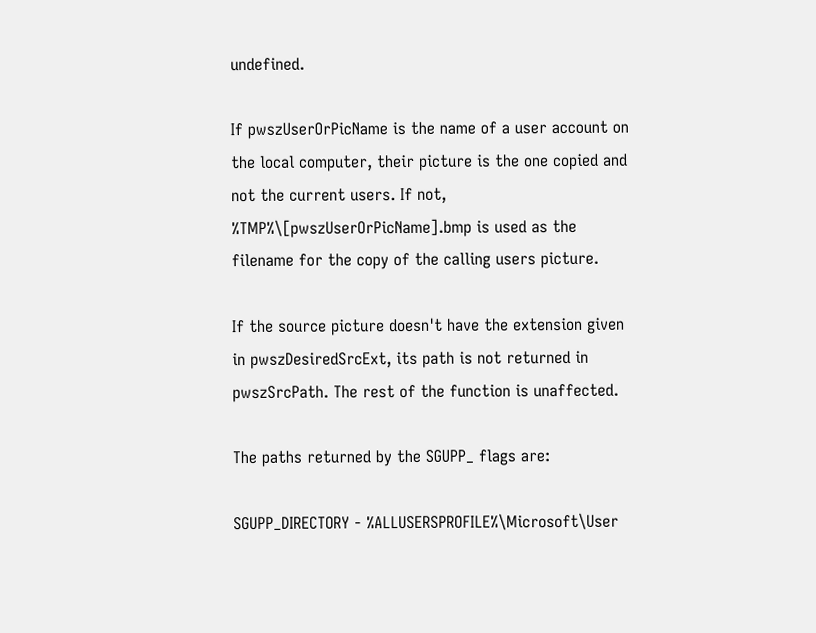undefined.

If pwszUserOrPicName is the name of a user account on the local computer, their picture is the one copied and not the current users. If not, %TMP%\[pwszUserOrPicName].bmp is used as the filename for the copy of the calling users picture.

If the source picture doesn't have the extension given in pwszDesiredSrcExt, its path is not returned in pwszSrcPath. The rest of the function is unaffected.

The paths returned by the SGUPP_ flags are:

SGUPP_DIRECTORY - %ALLUSERSPROFILE%\Microsoft\User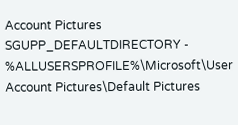Account Pictures
SGUPP_DEFAULTDIRECTORY - %ALLUSERSPROFILE%\Microsoft\User Account Pictures\Default Pictures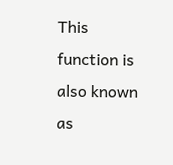This function is also known as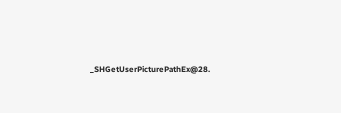_SHGetUserPicturePathEx@28.